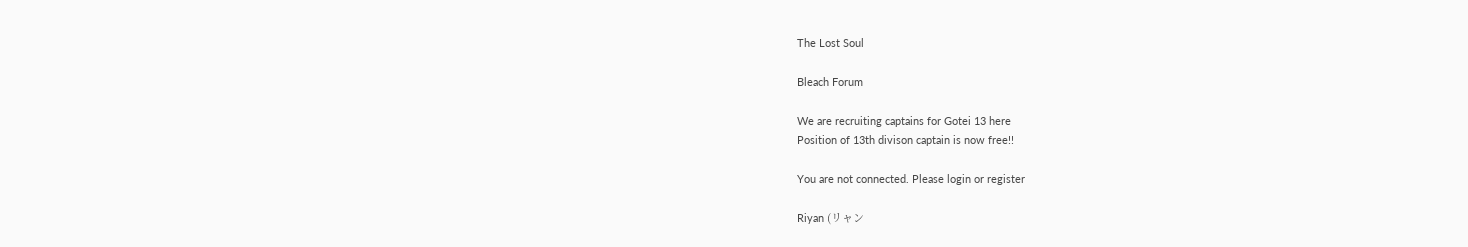The Lost Soul

Bleach Forum

We are recruiting captains for Gotei 13 here
Position of 13th divison captain is now free!!

You are not connected. Please login or register

Riyan (リャン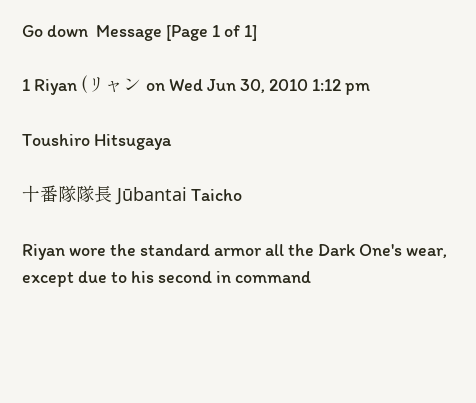Go down  Message [Page 1 of 1]

1 Riyan (リャン on Wed Jun 30, 2010 1:12 pm

Toushiro Hitsugaya

十番隊隊長 Jūbantai Taicho

Riyan wore the standard armor all the Dark One's wear, except due to his second in command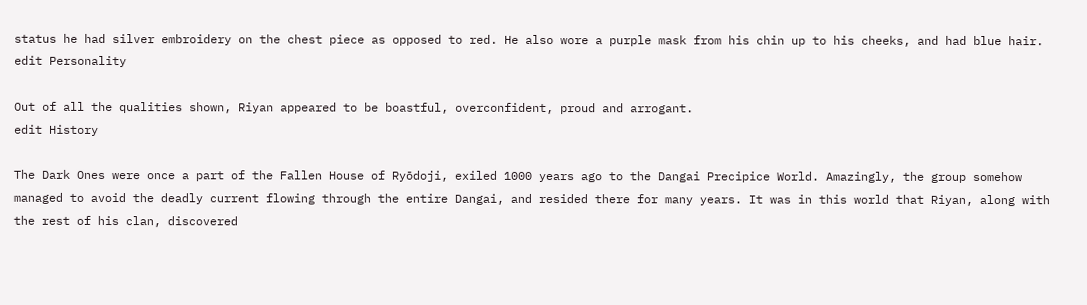status he had silver embroidery on the chest piece as opposed to red. He also wore a purple mask from his chin up to his cheeks, and had blue hair.
edit Personality

Out of all the qualities shown, Riyan appeared to be boastful, overconfident, proud and arrogant.
edit History

The Dark Ones were once a part of the Fallen House of Ryōdoji, exiled 1000 years ago to the Dangai Precipice World. Amazingly, the group somehow managed to avoid the deadly current flowing through the entire Dangai, and resided there for many years. It was in this world that Riyan, along with the rest of his clan, discovered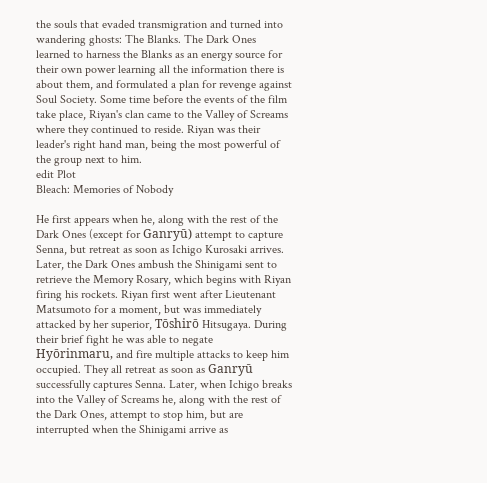the souls that evaded transmigration and turned into wandering ghosts: The Blanks. The Dark Ones learned to harness the Blanks as an energy source for their own power learning all the information there is about them, and formulated a plan for revenge against Soul Society. Some time before the events of the film take place, Riyan's clan came to the Valley of Screams where they continued to reside. Riyan was their leader's right hand man, being the most powerful of the group next to him.
edit Plot
Bleach: Memories of Nobody

He first appears when he, along with the rest of the Dark Ones (except for Ganryū) attempt to capture Senna, but retreat as soon as Ichigo Kurosaki arrives. Later, the Dark Ones ambush the Shinigami sent to retrieve the Memory Rosary, which begins with Riyan firing his rockets. Riyan first went after Lieutenant Matsumoto for a moment, but was immediately attacked by her superior, Tōshirō Hitsugaya. During their brief fight he was able to negate Hyōrinmaru, and fire multiple attacks to keep him occupied. They all retreat as soon as Ganryū successfully captures Senna. Later, when Ichigo breaks into the Valley of Screams he, along with the rest of the Dark Ones, attempt to stop him, but are interrupted when the Shinigami arrive as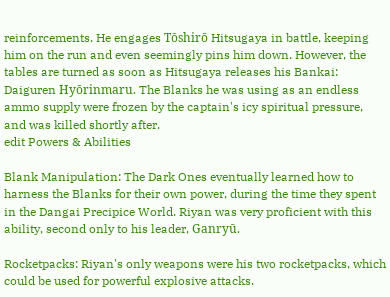reinforcements. He engages Tōshirō Hitsugaya in battle, keeping him on the run and even seemingly pins him down. However, the tables are turned as soon as Hitsugaya releases his Bankai: Daiguren Hyōrinmaru. The Blanks he was using as an endless ammo supply were frozen by the captain's icy spiritual pressure, and was killed shortly after.
edit Powers & Abilities

Blank Manipulation: The Dark Ones eventually learned how to harness the Blanks for their own power, during the time they spent in the Dangai Precipice World. Riyan was very proficient with this ability, second only to his leader, Ganryū.

Rocketpacks: Riyan's only weapons were his two rocketpacks, which could be used for powerful explosive attacks.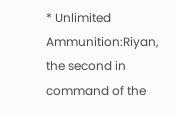* Unlimited Ammunition:Riyan, the second in command of the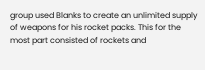group used Blanks to create an unlimited supply of weapons for his rocket packs. This for the most part consisted of rockets and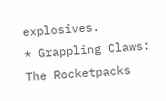explosives.
* Grappling Claws: The Rocketpacks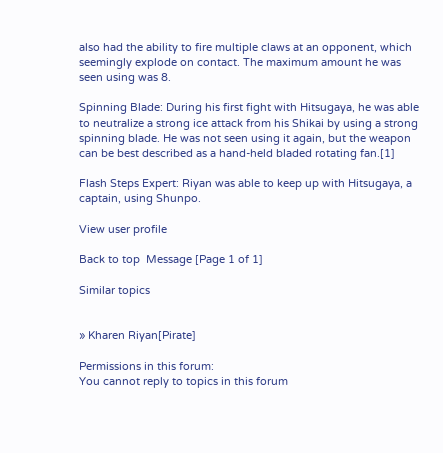also had the ability to fire multiple claws at an opponent, which seemingly explode on contact. The maximum amount he was seen using was 8.

Spinning Blade: During his first fight with Hitsugaya, he was able to neutralize a strong ice attack from his Shikai by using a strong spinning blade. He was not seen using it again, but the weapon can be best described as a hand-held bladed rotating fan.[1]

Flash Steps Expert: Riyan was able to keep up with Hitsugaya, a captain, using Shunpo.

View user profile

Back to top  Message [Page 1 of 1]

Similar topics


» Kharen Riyan[Pirate]

Permissions in this forum:
You cannot reply to topics in this forum